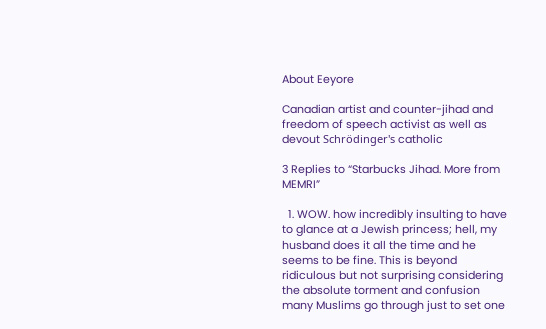About Eeyore

Canadian artist and counter-jihad and freedom of speech activist as well as devout Schrödinger's catholic

3 Replies to “Starbucks Jihad. More from MEMRI”

  1. WOW. how incredibly insulting to have to glance at a Jewish princess; hell, my husband does it all the time and he seems to be fine. This is beyond ridiculous but not surprising considering the absolute torment and confusion many Muslims go through just to set one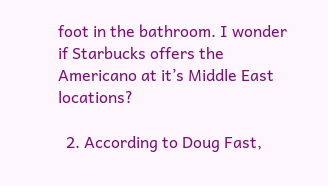foot in the bathroom. I wonder if Starbucks offers the Americano at it’s Middle East locations?

  2. According to Doug Fast,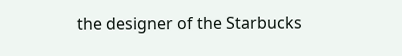the designer of the Starbucks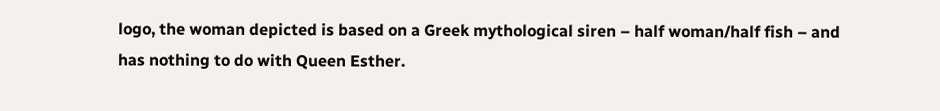logo, the woman depicted is based on a Greek mythological siren – half woman/half fish – and has nothing to do with Queen Esther.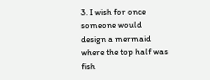3. I wish for once someone would design a mermaid where the top half was fish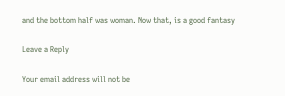and the bottom half was woman. Now that, is a good fantasy

Leave a Reply

Your email address will not be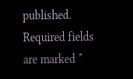published. Required fields are marked *